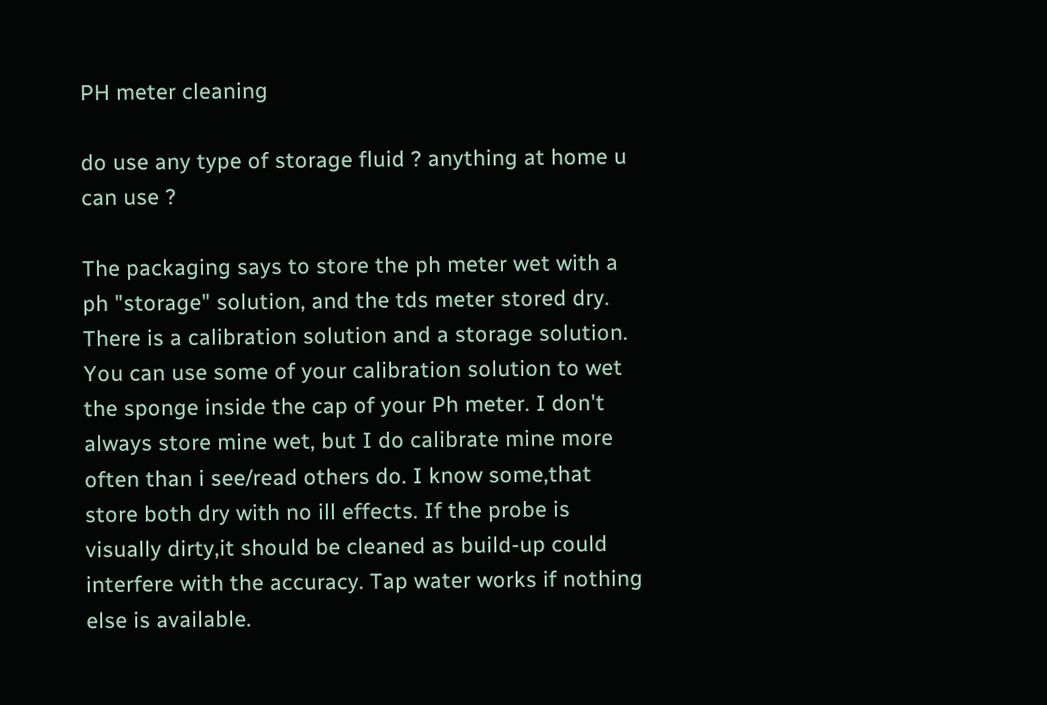PH meter cleaning

do use any type of storage fluid ? anything at home u can use ?

The packaging says to store the ph meter wet with a ph "storage" solution, and the tds meter stored dry. There is a calibration solution and a storage solution. You can use some of your calibration solution to wet the sponge inside the cap of your Ph meter. I don't always store mine wet, but I do calibrate mine more often than i see/read others do. I know some,that store both dry with no ill effects. If the probe is visually dirty,it should be cleaned as build-up could interfere with the accuracy. Tap water works if nothing else is available.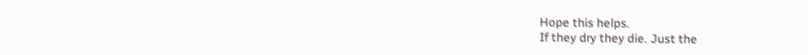Hope this helps.
If they dry they die. Just the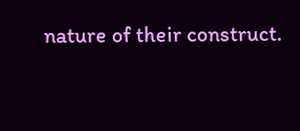nature of their construct.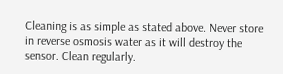Cleaning is as simple as stated above. Never store in reverse osmosis water as it will destroy the sensor. Clean regularly.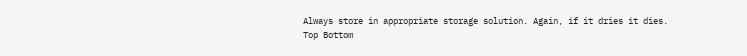Always store in appropriate storage solution. Again, if it dries it dies.
Top Bottom